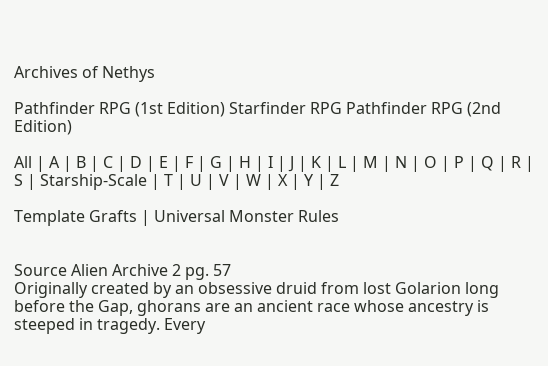Archives of Nethys

Pathfinder RPG (1st Edition) Starfinder RPG Pathfinder RPG (2nd Edition)

All | A | B | C | D | E | F | G | H | I | J | K | L | M | N | O | P | Q | R | S | Starship-Scale | T | U | V | W | X | Y | Z

Template Grafts | Universal Monster Rules


Source Alien Archive 2 pg. 57
Originally created by an obsessive druid from lost Golarion long before the Gap, ghorans are an ancient race whose ancestry is steeped in tragedy. Every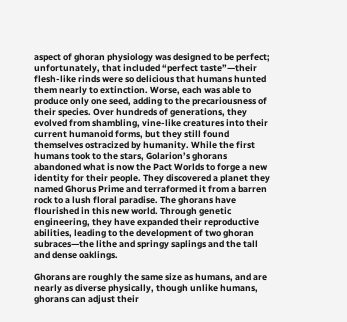aspect of ghoran physiology was designed to be perfect; unfortunately, that included “perfect taste”—their flesh-like rinds were so delicious that humans hunted them nearly to extinction. Worse, each was able to produce only one seed, adding to the precariousness of their species. Over hundreds of generations, they evolved from shambling, vine-like creatures into their current humanoid forms, but they still found themselves ostracized by humanity. While the first humans took to the stars, Golarion’s ghorans abandoned what is now the Pact Worlds to forge a new identity for their people. They discovered a planet they named Ghorus Prime and terraformed it from a barren rock to a lush floral paradise. The ghorans have flourished in this new world. Through genetic engineering, they have expanded their reproductive abilities, leading to the development of two ghoran subraces—the lithe and springy saplings and the tall and dense oaklings.

Ghorans are roughly the same size as humans, and are nearly as diverse physically, though unlike humans, ghorans can adjust their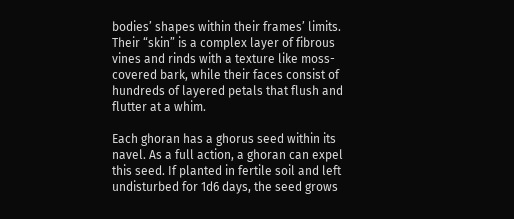bodies’ shapes within their frames’ limits. Their “skin” is a complex layer of fibrous vines and rinds with a texture like moss-covered bark, while their faces consist of hundreds of layered petals that flush and flutter at a whim.

Each ghoran has a ghorus seed within its navel. As a full action, a ghoran can expel this seed. If planted in fertile soil and left undisturbed for 1d6 days, the seed grows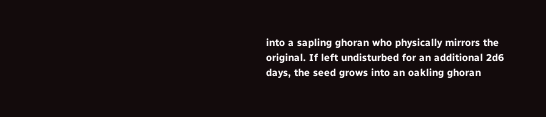into a sapling ghoran who physically mirrors the original. If left undisturbed for an additional 2d6 days, the seed grows into an oakling ghoran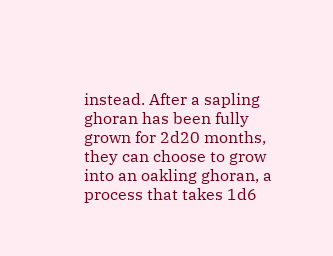instead. After a sapling ghoran has been fully grown for 2d20 months, they can choose to grow into an oakling ghoran, a process that takes 1d6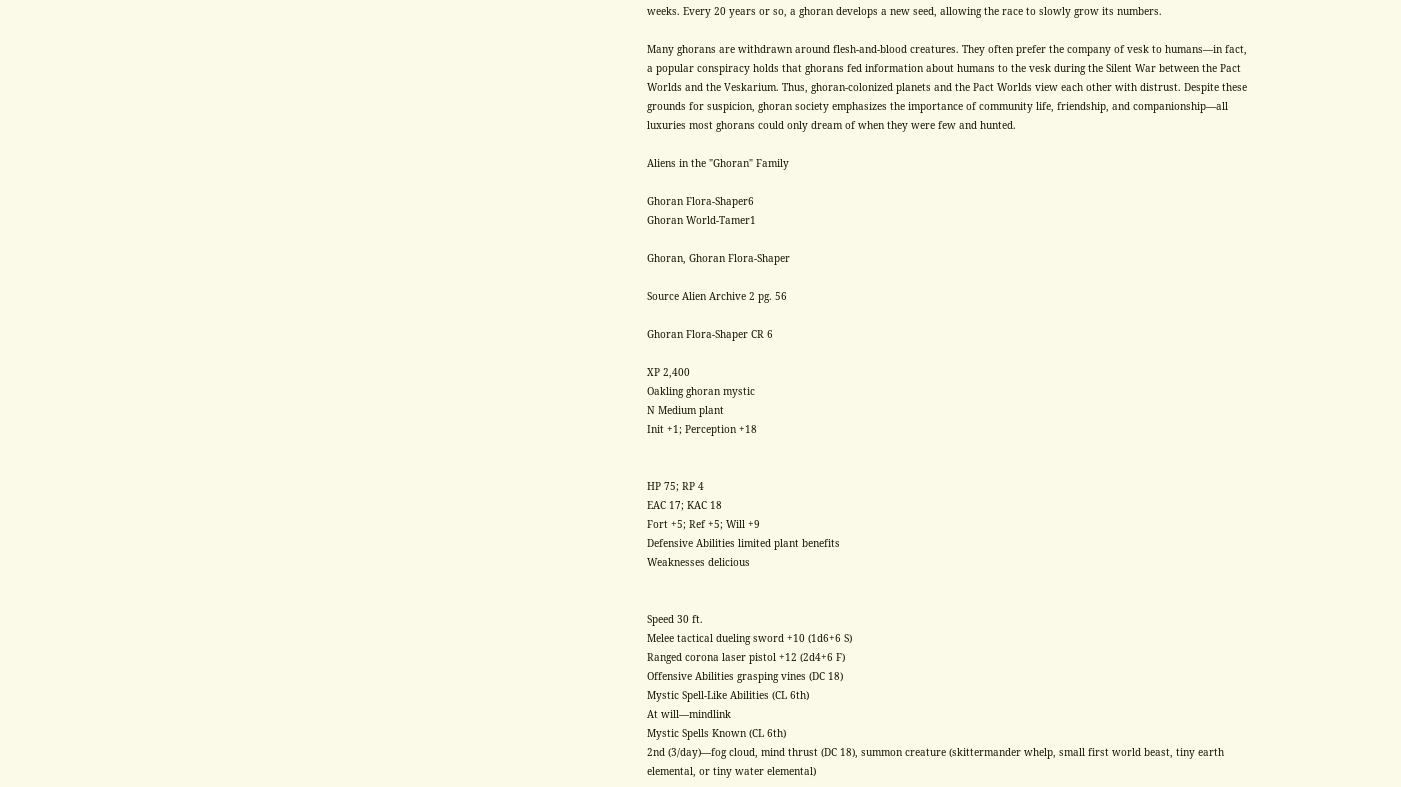weeks. Every 20 years or so, a ghoran develops a new seed, allowing the race to slowly grow its numbers.

Many ghorans are withdrawn around flesh-and-blood creatures. They often prefer the company of vesk to humans—in fact, a popular conspiracy holds that ghorans fed information about humans to the vesk during the Silent War between the Pact Worlds and the Veskarium. Thus, ghoran-colonized planets and the Pact Worlds view each other with distrust. Despite these grounds for suspicion, ghoran society emphasizes the importance of community life, friendship, and companionship—all luxuries most ghorans could only dream of when they were few and hunted.

Aliens in the "Ghoran" Family

Ghoran Flora-Shaper6
Ghoran World-Tamer1

Ghoran, Ghoran Flora-Shaper

Source Alien Archive 2 pg. 56

Ghoran Flora-Shaper CR 6

XP 2,400
Oakling ghoran mystic
N Medium plant
Init +1; Perception +18


HP 75; RP 4
EAC 17; KAC 18
Fort +5; Ref +5; Will +9
Defensive Abilities limited plant benefits
Weaknesses delicious


Speed 30 ft.
Melee tactical dueling sword +10 (1d6+6 S)
Ranged corona laser pistol +12 (2d4+6 F)
Offensive Abilities grasping vines (DC 18)
Mystic Spell-Like Abilities (CL 6th)
At will—mindlink
Mystic Spells Known (CL 6th)
2nd (3/day)—fog cloud, mind thrust (DC 18), summon creature (skittermander whelp, small first world beast, tiny earth elemental, or tiny water elemental)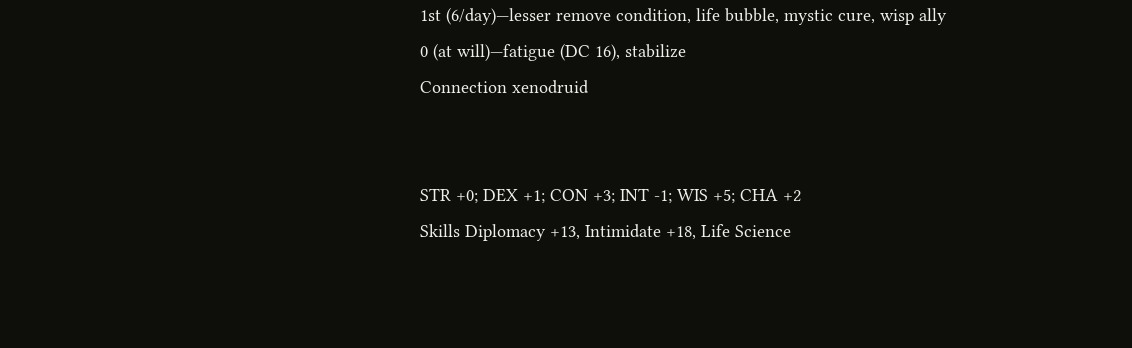1st (6/day)—lesser remove condition, life bubble, mystic cure, wisp ally
0 (at will)—fatigue (DC 16), stabilize
Connection xenodruid


STR +0; DEX +1; CON +3; INT -1; WIS +5; CHA +2
Skills Diplomacy +13, Intimidate +18, Life Science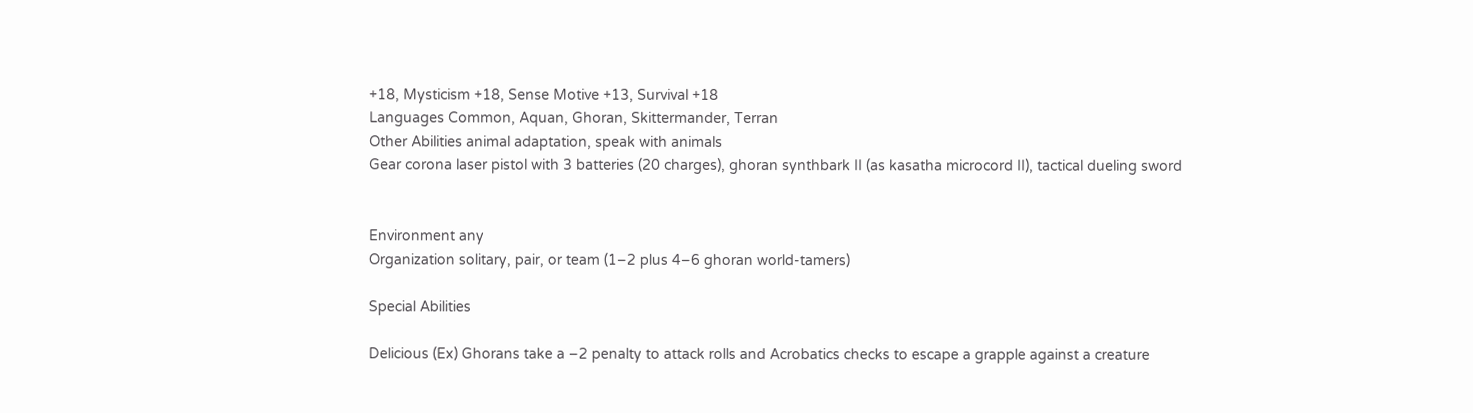+18, Mysticism +18, Sense Motive +13, Survival +18
Languages Common, Aquan, Ghoran, Skittermander, Terran
Other Abilities animal adaptation, speak with animals
Gear corona laser pistol with 3 batteries (20 charges), ghoran synthbark II (as kasatha microcord II), tactical dueling sword


Environment any
Organization solitary, pair, or team (1–2 plus 4–6 ghoran world-tamers)

Special Abilities

Delicious (Ex) Ghorans take a –2 penalty to attack rolls and Acrobatics checks to escape a grapple against a creature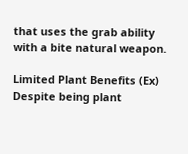that uses the grab ability with a bite natural weapon.

Limited Plant Benefits (Ex) Despite being plant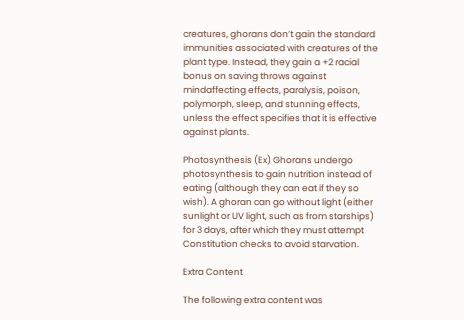creatures, ghorans don’t gain the standard immunities associated with creatures of the plant type. Instead, they gain a +2 racial bonus on saving throws against mindaffecting effects, paralysis, poison, polymorph, sleep, and stunning effects, unless the effect specifies that it is effective against plants.

Photosynthesis (Ex) Ghorans undergo photosynthesis to gain nutrition instead of eating (although they can eat if they so wish). A ghoran can go without light (either sunlight or UV light, such as from starships) for 3 days, after which they must attempt Constitution checks to avoid starvation.

Extra Content

The following extra content was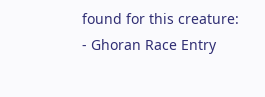found for this creature:
- Ghoran Race Entry